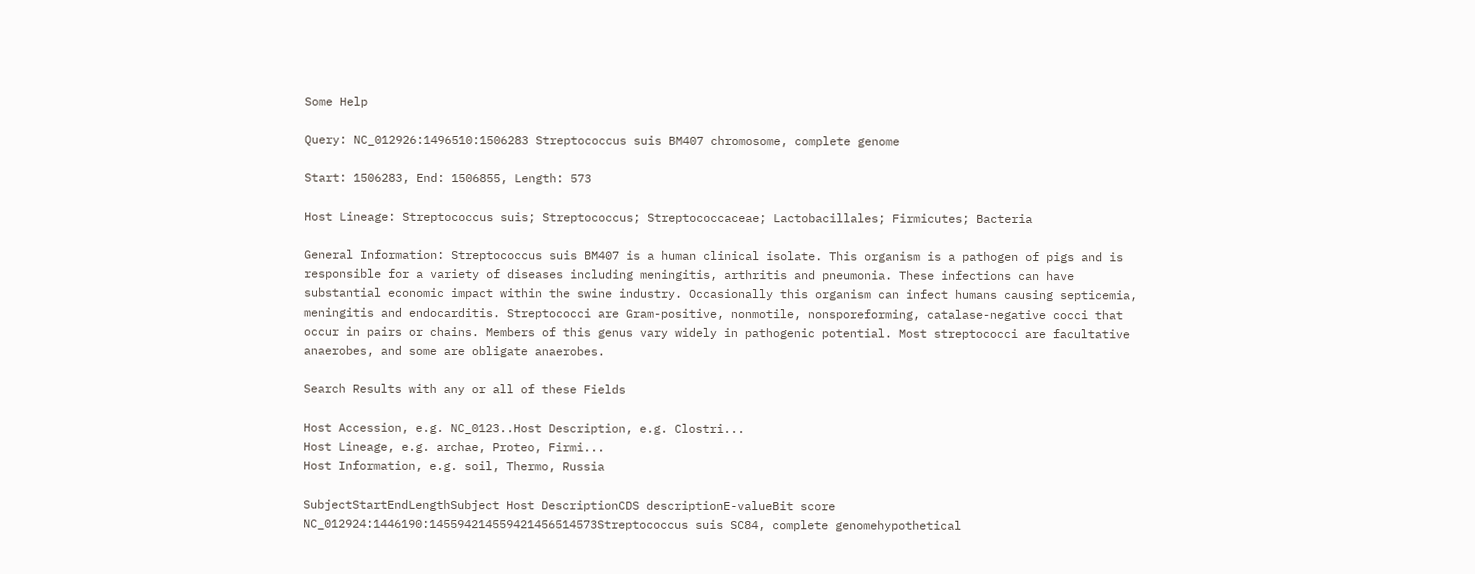Some Help

Query: NC_012926:1496510:1506283 Streptococcus suis BM407 chromosome, complete genome

Start: 1506283, End: 1506855, Length: 573

Host Lineage: Streptococcus suis; Streptococcus; Streptococcaceae; Lactobacillales; Firmicutes; Bacteria

General Information: Streptococcus suis BM407 is a human clinical isolate. This organism is a pathogen of pigs and is responsible for a variety of diseases including meningitis, arthritis and pneumonia. These infections can have substantial economic impact within the swine industry. Occasionally this organism can infect humans causing septicemia, meningitis and endocarditis. Streptococci are Gram-positive, nonmotile, nonsporeforming, catalase-negative cocci that occur in pairs or chains. Members of this genus vary widely in pathogenic potential. Most streptococci are facultative anaerobes, and some are obligate anaerobes.

Search Results with any or all of these Fields

Host Accession, e.g. NC_0123..Host Description, e.g. Clostri...
Host Lineage, e.g. archae, Proteo, Firmi...
Host Information, e.g. soil, Thermo, Russia

SubjectStartEndLengthSubject Host DescriptionCDS descriptionE-valueBit score
NC_012924:1446190:145594214559421456514573Streptococcus suis SC84, complete genomehypothetical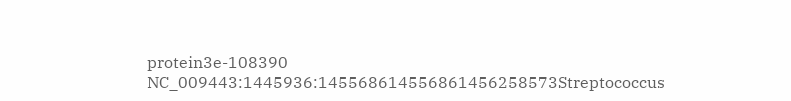protein3e-108390
NC_009443:1445936:145568614556861456258573Streptococcus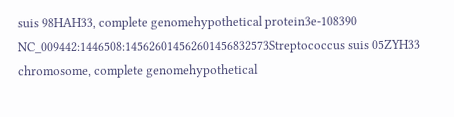suis 98HAH33, complete genomehypothetical protein3e-108390
NC_009442:1446508:145626014562601456832573Streptococcus suis 05ZYH33 chromosome, complete genomehypothetical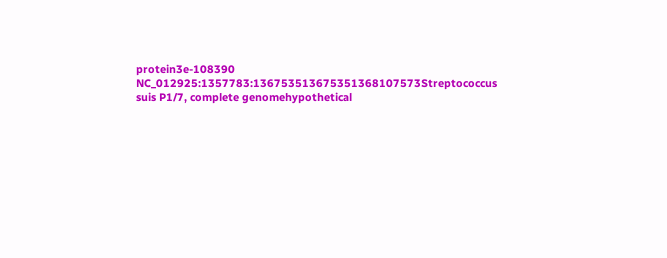protein3e-108390
NC_012925:1357783:136753513675351368107573Streptococcus suis P1/7, complete genomehypothetical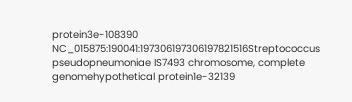protein3e-108390
NC_015875:190041:197306197306197821516Streptococcus pseudopneumoniae IS7493 chromosome, complete genomehypothetical protein1e-32139